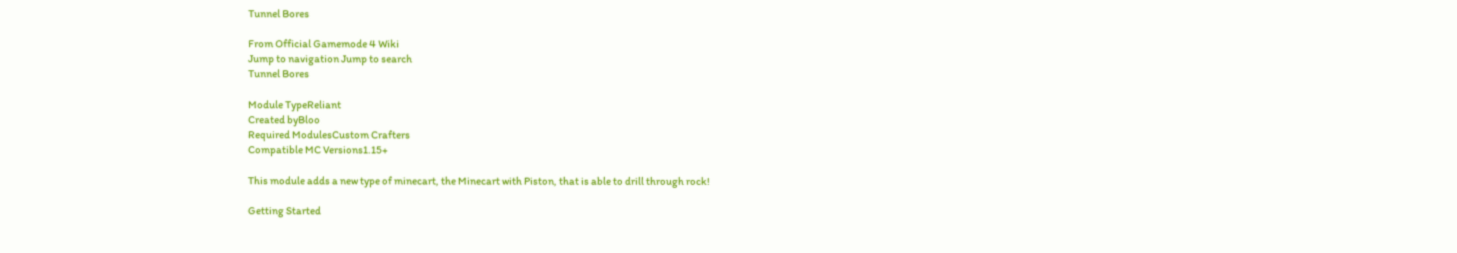Tunnel Bores

From Official Gamemode 4 Wiki
Jump to navigation Jump to search
Tunnel Bores

Module TypeReliant
Created byBloo
Required ModulesCustom Crafters
Compatible MC Versions1.15+

This module adds a new type of minecart, the Minecart with Piston, that is able to drill through rock!

Getting Started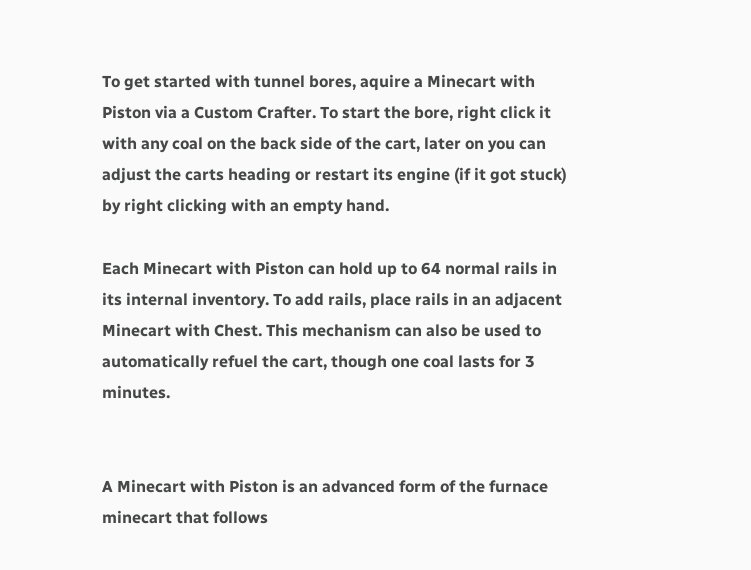To get started with tunnel bores, aquire a Minecart with Piston via a Custom Crafter. To start the bore, right click it with any coal on the back side of the cart, later on you can adjust the carts heading or restart its engine (if it got stuck) by right clicking with an empty hand.

Each Minecart with Piston can hold up to 64 normal rails in its internal inventory. To add rails, place rails in an adjacent Minecart with Chest. This mechanism can also be used to automatically refuel the cart, though one coal lasts for 3 minutes.


A Minecart with Piston is an advanced form of the furnace minecart that follows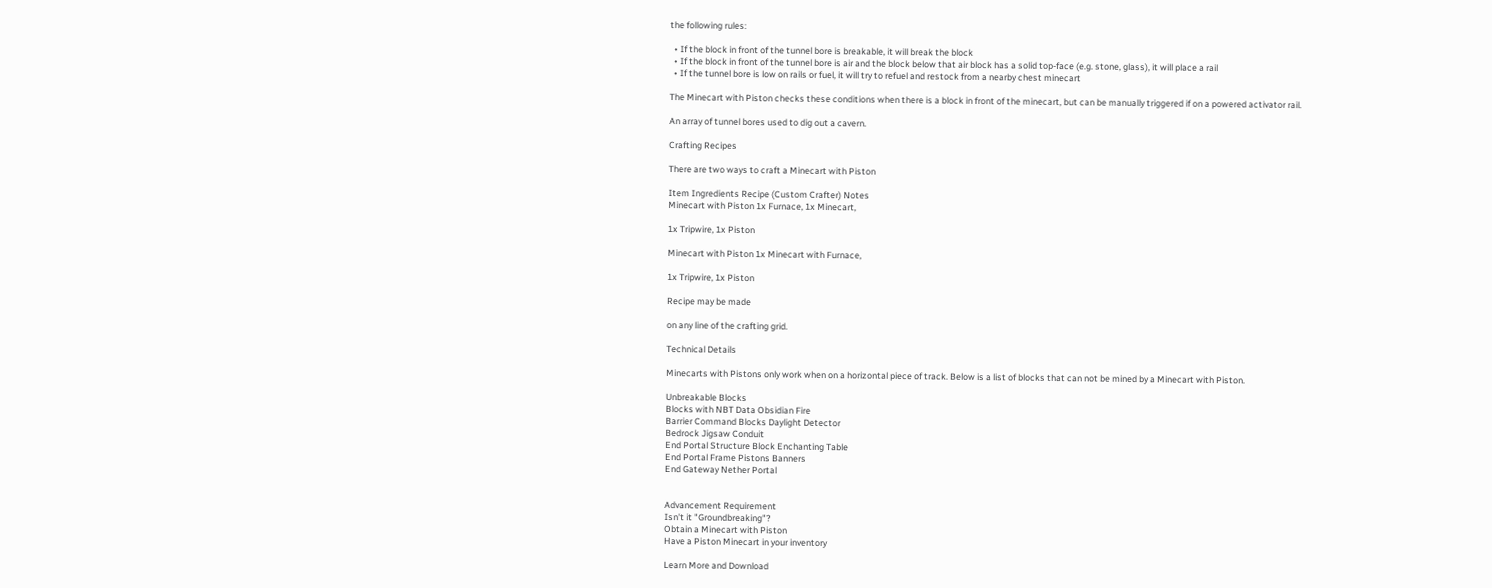the following rules:

  • If the block in front of the tunnel bore is breakable, it will break the block
  • If the block in front of the tunnel bore is air and the block below that air block has a solid top-face (e.g. stone, glass), it will place a rail
  • If the tunnel bore is low on rails or fuel, it will try to refuel and restock from a nearby chest minecart

The Minecart with Piston checks these conditions when there is a block in front of the minecart, but can be manually triggered if on a powered activator rail.

An array of tunnel bores used to dig out a cavern.

Crafting Recipes

There are two ways to craft a Minecart with Piston

Item Ingredients Recipe (Custom Crafter) Notes
Minecart with Piston 1x Furnace, 1x Minecart,

1x Tripwire, 1x Piston

Minecart with Piston 1x Minecart with Furnace,

1x Tripwire, 1x Piston

Recipe may be made

on any line of the crafting grid.

Technical Details

Minecarts with Pistons only work when on a horizontal piece of track. Below is a list of blocks that can not be mined by a Minecart with Piston.

Unbreakable Blocks
Blocks with NBT Data Obsidian Fire
Barrier Command Blocks Daylight Detector
Bedrock Jigsaw Conduit
End Portal Structure Block Enchanting Table
End Portal Frame Pistons Banners
End Gateway Nether Portal


Advancement Requirement
Isn't it "Groundbreaking"?
Obtain a Minecart with Piston
Have a Piston Minecart in your inventory

Learn More and Download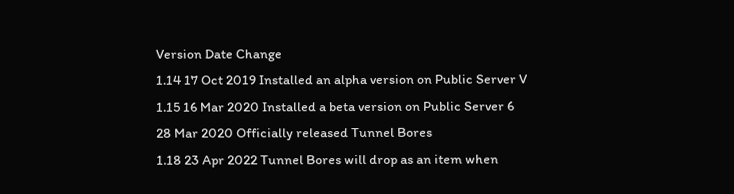Version Date Change
1.14 17 Oct 2019 Installed an alpha version on Public Server V
1.15 16 Mar 2020 Installed a beta version on Public Server 6
28 Mar 2020 Officially released Tunnel Bores
1.18 23 Apr 2022 Tunnel Bores will drop as an item when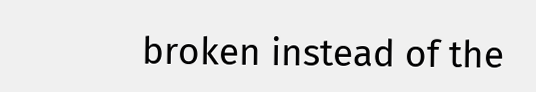broken instead of the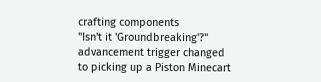crafting components
"Isn't it 'Groundbreaking'?" advancement trigger changed to picking up a Piston Minecart